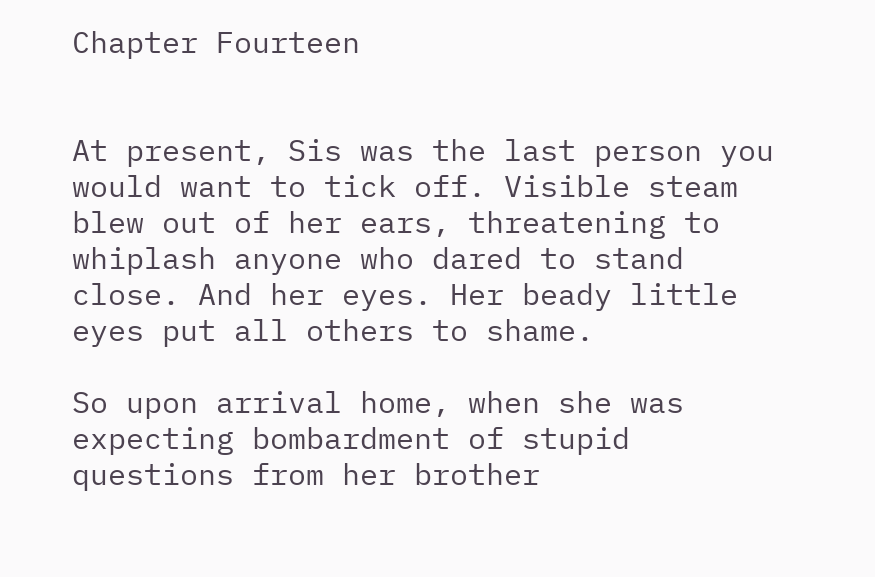Chapter Fourteen


At present, Sis was the last person you would want to tick off. Visible steam blew out of her ears, threatening to whiplash anyone who dared to stand close. And her eyes. Her beady little eyes put all others to shame.

So upon arrival home, when she was expecting bombardment of stupid questions from her brother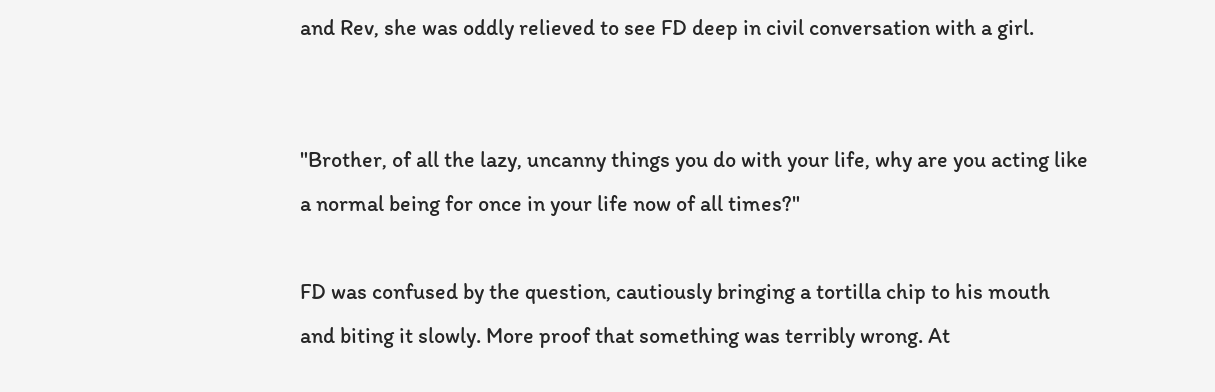and Rev, she was oddly relieved to see FD deep in civil conversation with a girl.


"Brother, of all the lazy, uncanny things you do with your life, why are you acting like a normal being for once in your life now of all times?"

FD was confused by the question, cautiously bringing a tortilla chip to his mouth and biting it slowly. More proof that something was terribly wrong. At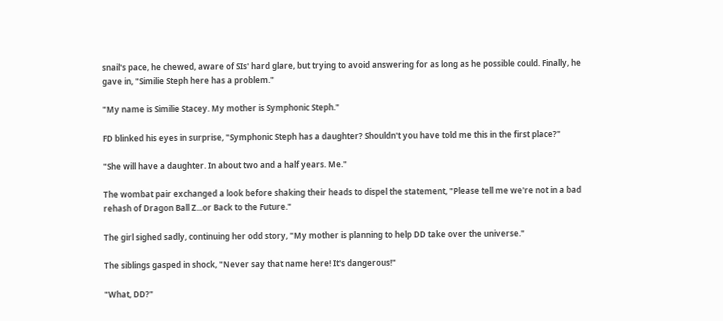snail's pace, he chewed, aware of SIs' hard glare, but trying to avoid answering for as long as he possible could. Finally, he gave in, "Similie Steph here has a problem."

"My name is Similie Stacey. My mother is Symphonic Steph."

FD blinked his eyes in surprise, "Symphonic Steph has a daughter? Shouldn't you have told me this in the first place?"

"She will have a daughter. In about two and a half years. Me."

The wombat pair exchanged a look before shaking their heads to dispel the statement, "Please tell me we're not in a bad rehash of Dragon Ball Z...or Back to the Future."

The girl sighed sadly, continuing her odd story, "My mother is planning to help DD take over the universe."

The siblings gasped in shock, "Never say that name here! It's dangerous!"

"What, DD?"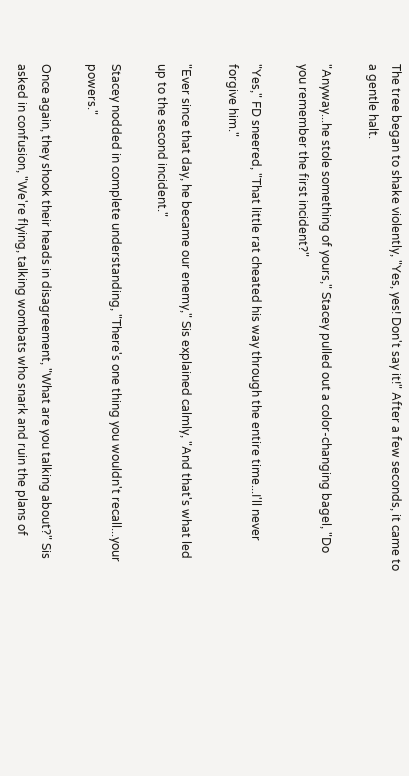The tree began to shake violently, "Yes, yes! Don't say it!" After a few seconds, it came to a gentle halt.

"Anyway...he stole something of yours," Stacey pulled out a color-changing bagel, "Do you remember the first incident?"

"Yes," FD sneered, "That little rat cheated his way through the entire time...I'll never forgive him."

"Ever since that day, he became our enemy," Sis explained calmly, "And that's what led up to the second incident."

Stacey nodded in complete understanding, "There's one thing you wouldn't recall...your powers."

Once again, they shook their heads in disagreement, "What are you talking about?" Sis asked in confusion, "We're flying, talking wombats who snark and ruin the plans of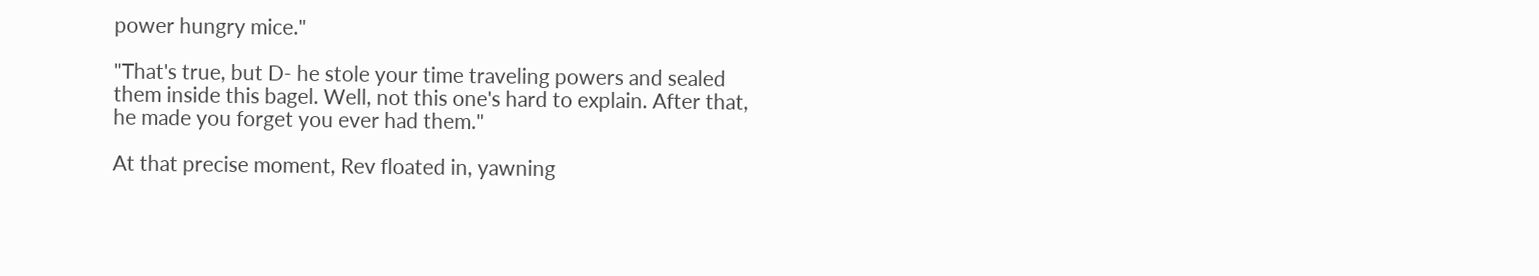power hungry mice."

"That's true, but D- he stole your time traveling powers and sealed them inside this bagel. Well, not this one's hard to explain. After that, he made you forget you ever had them."

At that precise moment, Rev floated in, yawning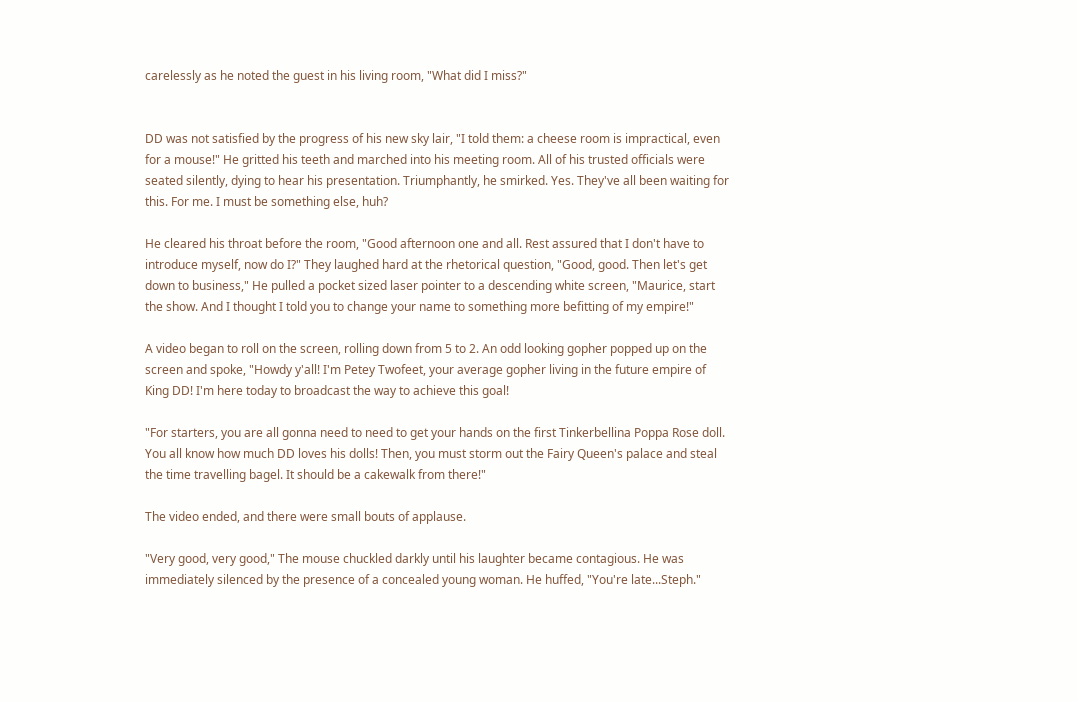carelessly as he noted the guest in his living room, "What did I miss?"


DD was not satisfied by the progress of his new sky lair, "I told them: a cheese room is impractical, even for a mouse!" He gritted his teeth and marched into his meeting room. All of his trusted officials were seated silently, dying to hear his presentation. Triumphantly, he smirked. Yes. They've all been waiting for this. For me. I must be something else, huh?

He cleared his throat before the room, "Good afternoon one and all. Rest assured that I don't have to introduce myself, now do I?" They laughed hard at the rhetorical question, "Good, good. Then let's get down to business," He pulled a pocket sized laser pointer to a descending white screen, "Maurice, start the show. And I thought I told you to change your name to something more befitting of my empire!"

A video began to roll on the screen, rolling down from 5 to 2. An odd looking gopher popped up on the screen and spoke, "Howdy y'all! I'm Petey Twofeet, your average gopher living in the future empire of King DD! I'm here today to broadcast the way to achieve this goal!

"For starters, you are all gonna need to need to get your hands on the first Tinkerbellina Poppa Rose doll. You all know how much DD loves his dolls! Then, you must storm out the Fairy Queen's palace and steal the time travelling bagel. It should be a cakewalk from there!"

The video ended, and there were small bouts of applause.

"Very good, very good," The mouse chuckled darkly until his laughter became contagious. He was immediately silenced by the presence of a concealed young woman. He huffed, "You're late...Steph."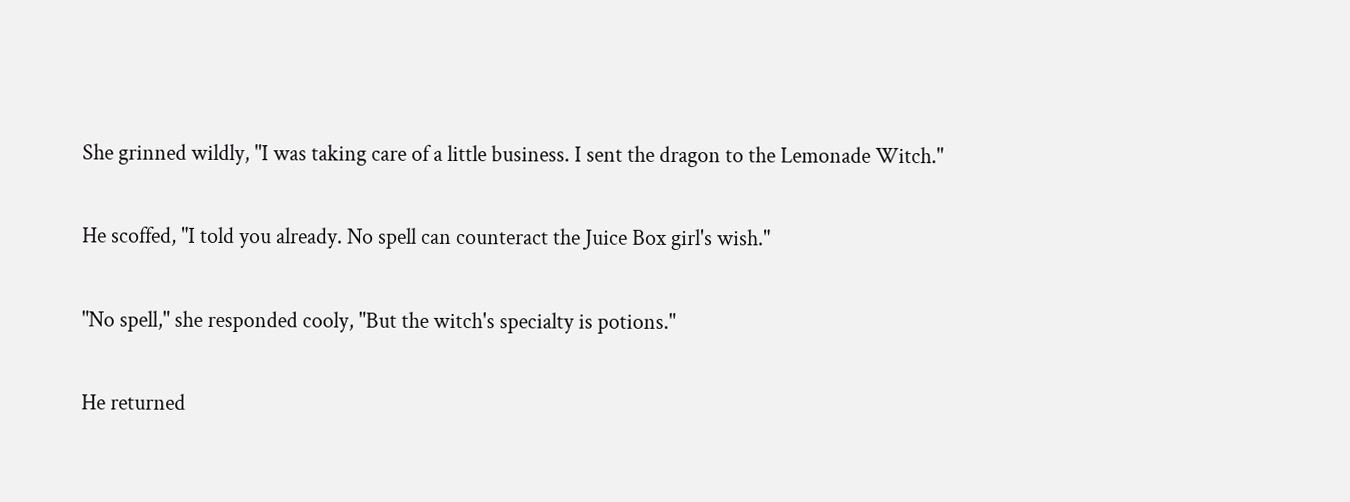She grinned wildly, "I was taking care of a little business. I sent the dragon to the Lemonade Witch."

He scoffed, "I told you already. No spell can counteract the Juice Box girl's wish."

"No spell," she responded cooly, "But the witch's specialty is potions."

He returned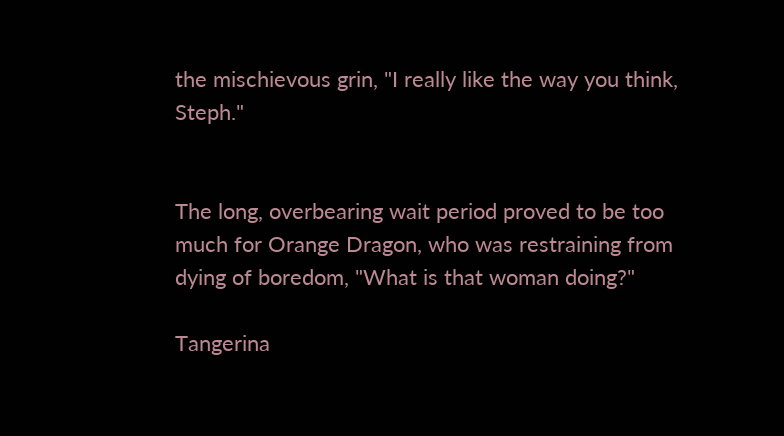the mischievous grin, "I really like the way you think, Steph."


The long, overbearing wait period proved to be too much for Orange Dragon, who was restraining from dying of boredom, "What is that woman doing?"

Tangerina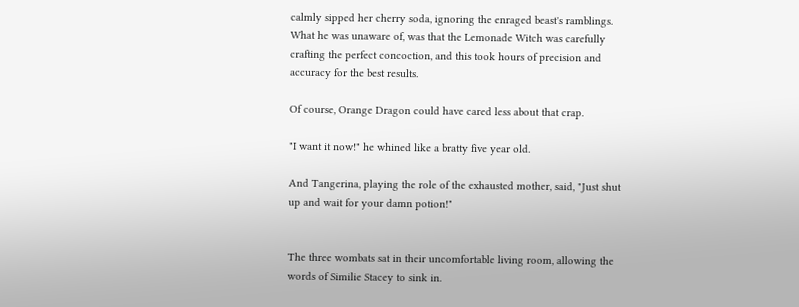calmly sipped her cherry soda, ignoring the enraged beast's ramblings. What he was unaware of, was that the Lemonade Witch was carefully crafting the perfect concoction, and this took hours of precision and accuracy for the best results.

Of course, Orange Dragon could have cared less about that crap.

"I want it now!" he whined like a bratty five year old.

And Tangerina, playing the role of the exhausted mother, said, "Just shut up and wait for your damn potion!"


The three wombats sat in their uncomfortable living room, allowing the words of Similie Stacey to sink in.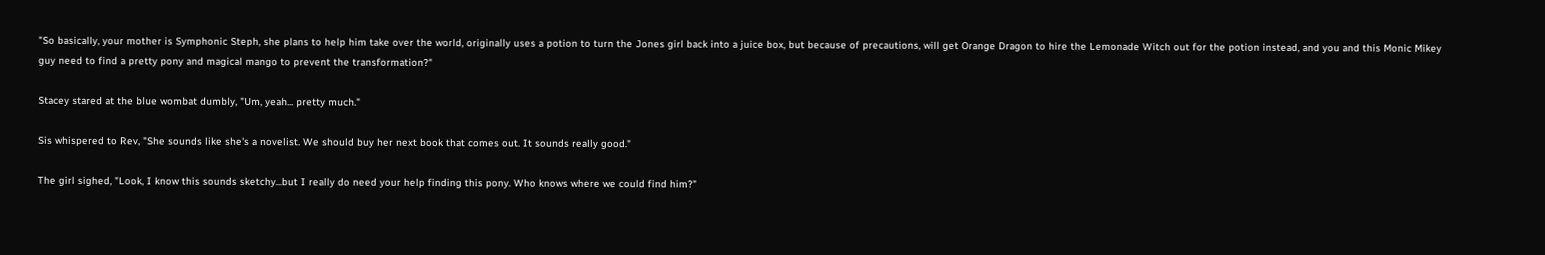"So basically, your mother is Symphonic Steph, she plans to help him take over the world, originally uses a potion to turn the Jones girl back into a juice box, but because of precautions, will get Orange Dragon to hire the Lemonade Witch out for the potion instead, and you and this Monic Mikey guy need to find a pretty pony and magical mango to prevent the transformation?"

Stacey stared at the blue wombat dumbly, "Um, yeah... pretty much."

Sis whispered to Rev, "She sounds like she's a novelist. We should buy her next book that comes out. It sounds really good."

The girl sighed, "Look, I know this sounds sketchy...but I really do need your help finding this pony. Who knows where we could find him?"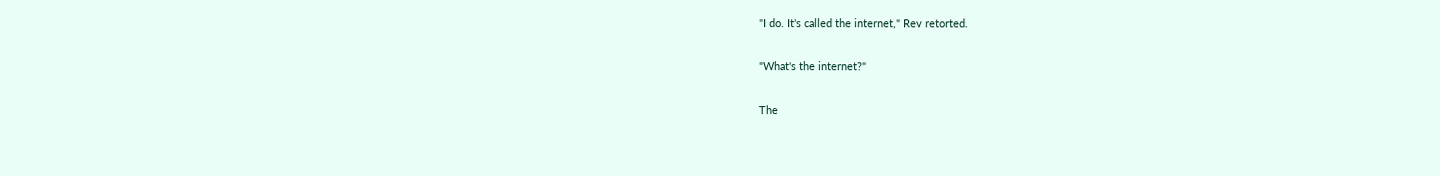"I do. It's called the internet," Rev retorted.

"What's the internet?"

The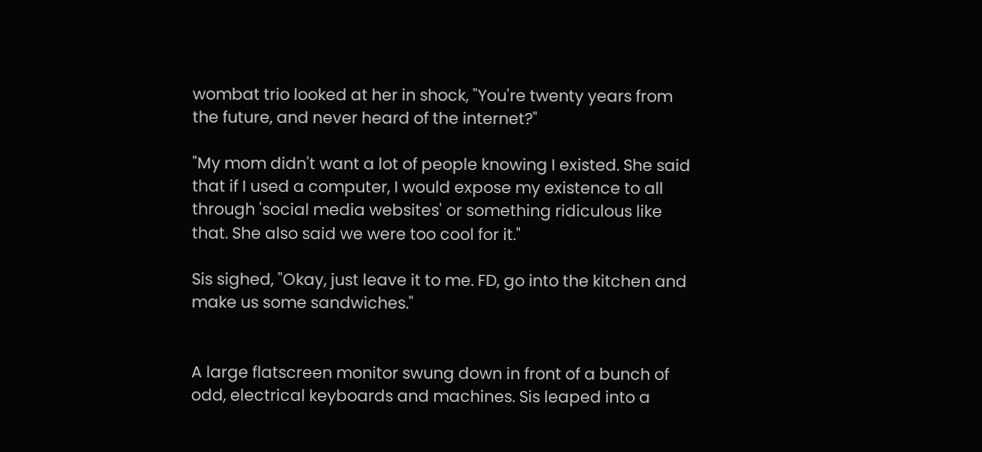wombat trio looked at her in shock, "You're twenty years from the future, and never heard of the internet?"

"My mom didn't want a lot of people knowing I existed. She said that if I used a computer, I would expose my existence to all through 'social media websites' or something ridiculous like that. She also said we were too cool for it."

Sis sighed, "Okay, just leave it to me. FD, go into the kitchen and make us some sandwiches."


A large flatscreen monitor swung down in front of a bunch of odd, electrical keyboards and machines. Sis leaped into a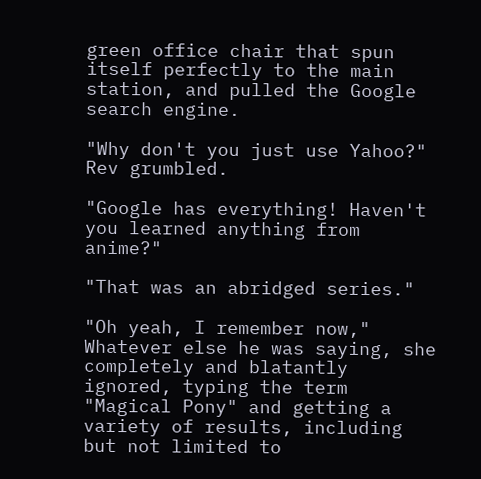green office chair that spun itself perfectly to the main station, and pulled the Google search engine.

"Why don't you just use Yahoo?" Rev grumbled.

"Google has everything! Haven't you learned anything from anime?"

"That was an abridged series."

"Oh yeah, I remember now," Whatever else he was saying, she completely and blatantly ignored, typing the term "Magical Pony" and getting a variety of results, including but not limited to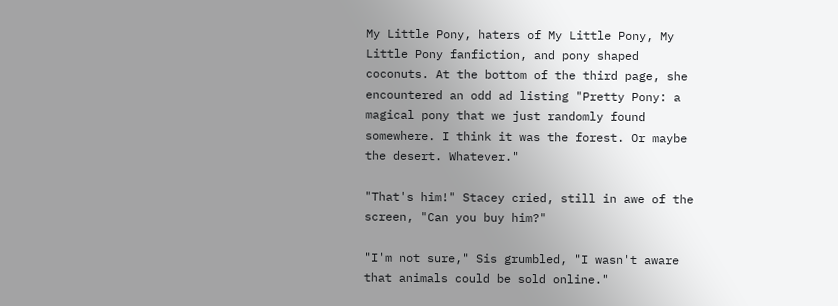My Little Pony, haters of My Little Pony, My Little Pony fanfiction, and pony shaped coconuts. At the bottom of the third page, she encountered an odd ad listing "Pretty Pony: a magical pony that we just randomly found somewhere. I think it was the forest. Or maybe the desert. Whatever."

"That's him!" Stacey cried, still in awe of the screen, "Can you buy him?"

"I'm not sure," Sis grumbled, "I wasn't aware that animals could be sold online."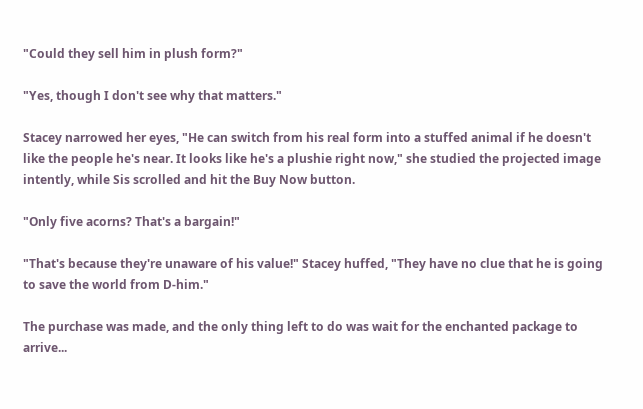"Could they sell him in plush form?"

"Yes, though I don't see why that matters."

Stacey narrowed her eyes, "He can switch from his real form into a stuffed animal if he doesn't like the people he's near. It looks like he's a plushie right now," she studied the projected image intently, while Sis scrolled and hit the Buy Now button.

"Only five acorns? That's a bargain!"

"That's because they're unaware of his value!" Stacey huffed, "They have no clue that he is going to save the world from D-him."

The purchase was made, and the only thing left to do was wait for the enchanted package to arrive...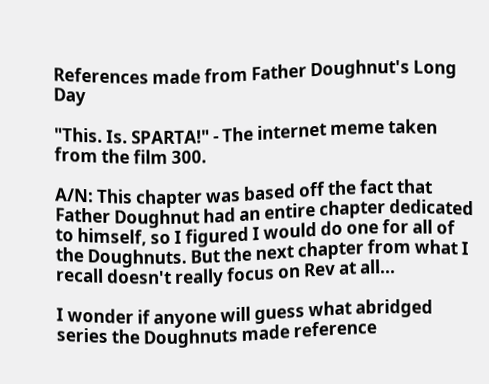References made from Father Doughnut's Long Day

"This. Is. SPARTA!" - The internet meme taken from the film 300.

A/N: This chapter was based off the fact that Father Doughnut had an entire chapter dedicated to himself, so I figured I would do one for all of the Doughnuts. But the next chapter from what I recall doesn't really focus on Rev at all...

I wonder if anyone will guess what abridged series the Doughnuts made reference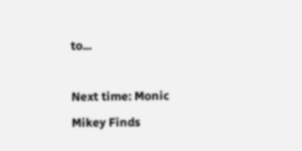to...

Next time: Monic Mikey Finds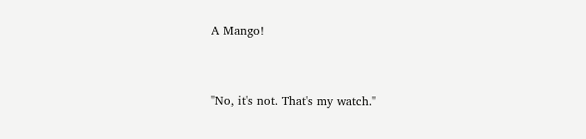A Mango!


"No, it's not. That's my watch."